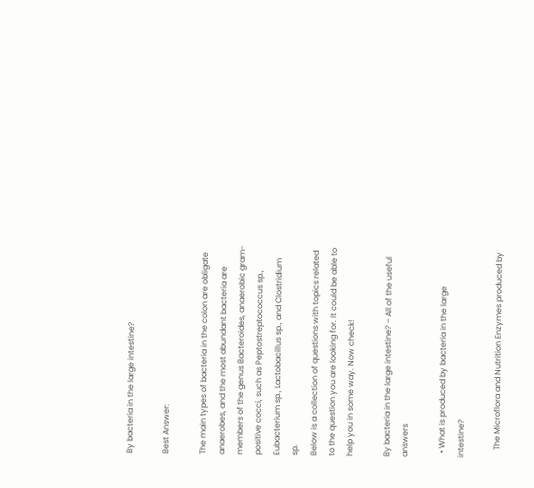By bacteria in the large intestine?

Best Answer:

The main types of bacteria in the colon are obligate anaerobes, and the most abundant bacteria are members of the genus Bacteroides, anaerobic gram-positive cocci, such as Peptostreptococcus sp., Eubacterium sp., Lactobacillus sp., and Clostridium sp.
Below is a collection of questions with topics related to the question you are looking for. It could be able to help you in some way. Now check!

By bacteria in the large intestine? – All of the useful answers

  • What is produced by bacteria in the large intestine?

    The Microflora and Nutrition Enzymes produced by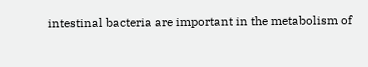intestinal bacteria are important in the metabolism of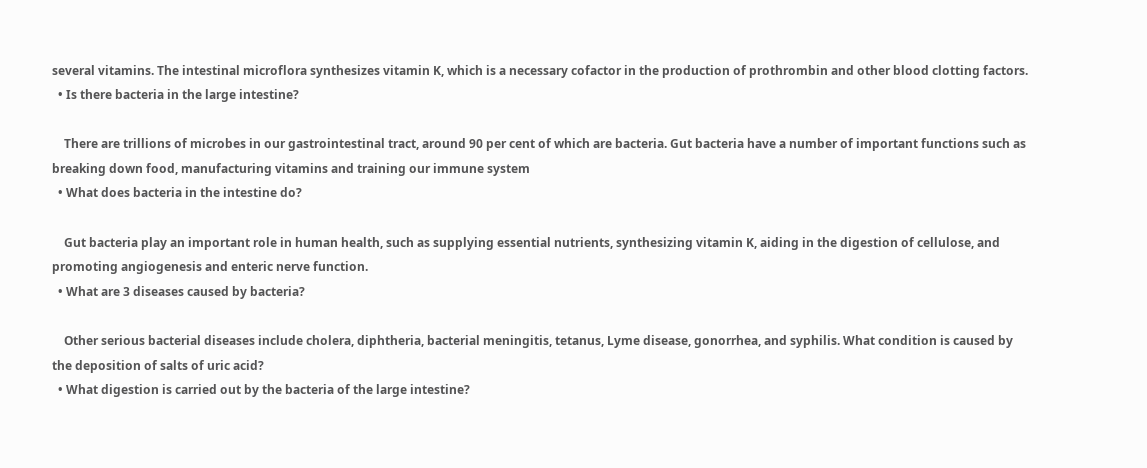several vitamins. The intestinal microflora synthesizes vitamin K, which is a necessary cofactor in the production of prothrombin and other blood clotting factors.
  • Is there bacteria in the large intestine?

    There are trillions of microbes in our gastrointestinal tract, around 90 per cent of which are bacteria. Gut bacteria have a number of important functions such as breaking down food, manufacturing vitamins and training our immune system
  • What does bacteria in the intestine do?

    Gut bacteria play an important role in human health, such as supplying essential nutrients, synthesizing vitamin K, aiding in the digestion of cellulose, and promoting angiogenesis and enteric nerve function.
  • What are 3 diseases caused by bacteria?

    Other serious bacterial diseases include cholera, diphtheria, bacterial meningitis, tetanus, Lyme disease, gonorrhea, and syphilis. What condition is caused by the deposition of salts of uric acid?
  • What digestion is carried out by the bacteria of the large intestine?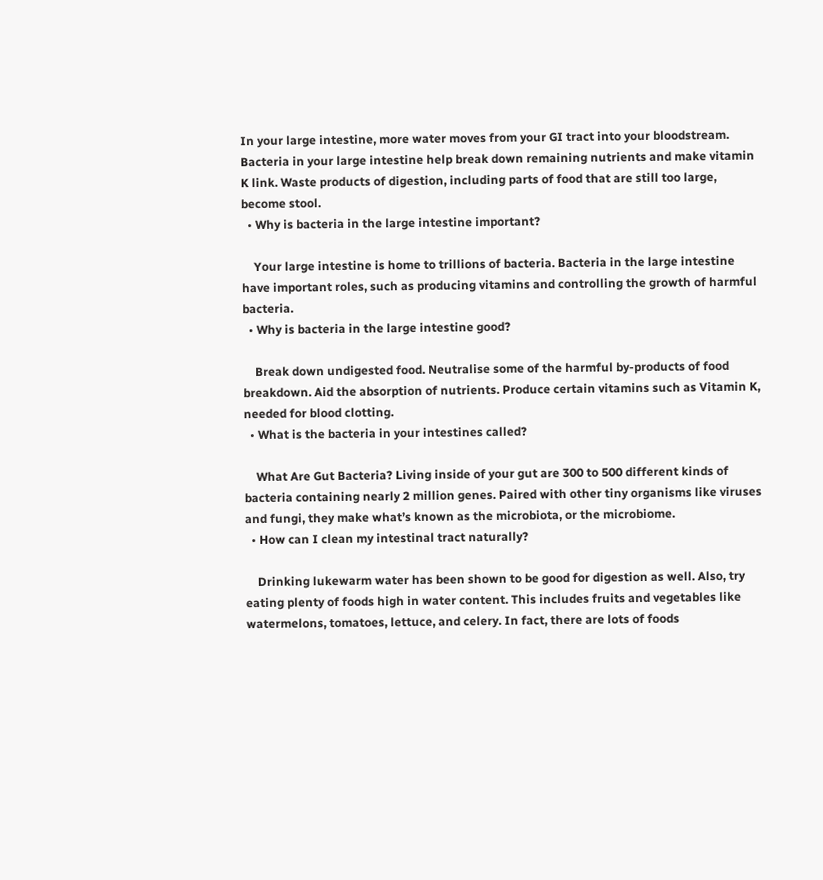In your large intestine, more water moves from your GI tract into your bloodstream. Bacteria in your large intestine help break down remaining nutrients and make vitamin K link. Waste products of digestion, including parts of food that are still too large, become stool.
  • Why is bacteria in the large intestine important?

    Your large intestine is home to trillions of bacteria. Bacteria in the large intestine have important roles, such as producing vitamins and controlling the growth of harmful bacteria.
  • Why is bacteria in the large intestine good?

    Break down undigested food. Neutralise some of the harmful by-products of food breakdown. Aid the absorption of nutrients. Produce certain vitamins such as Vitamin K, needed for blood clotting.
  • What is the bacteria in your intestines called?

    What Are Gut Bacteria? Living inside of your gut are 300 to 500 different kinds of bacteria containing nearly 2 million genes. Paired with other tiny organisms like viruses and fungi, they make what’s known as the microbiota, or the microbiome.
  • How can I clean my intestinal tract naturally?

    Drinking lukewarm water has been shown to be good for digestion as well. Also, try eating plenty of foods high in water content. This includes fruits and vegetables like watermelons, tomatoes, lettuce, and celery. In fact, there are lots of foods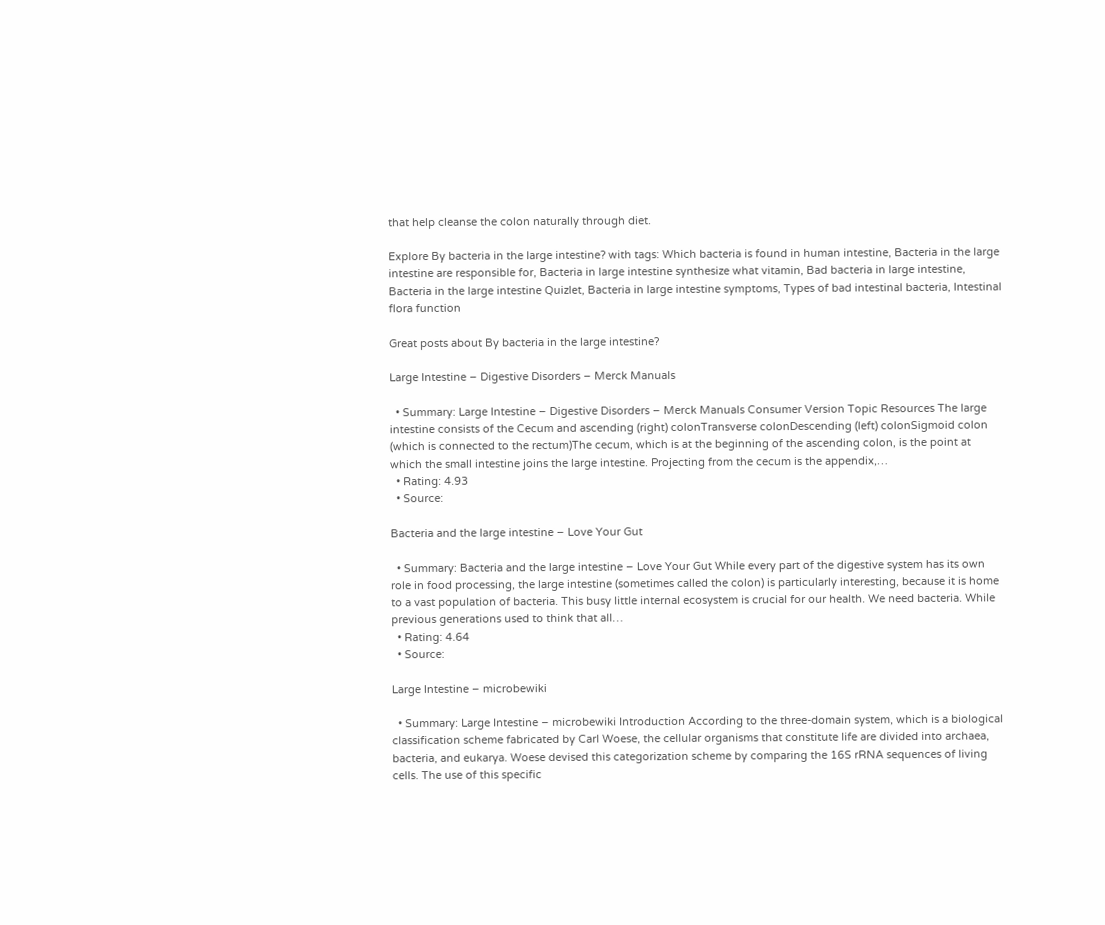that help cleanse the colon naturally through diet.

Explore By bacteria in the large intestine? with tags: Which bacteria is found in human intestine, Bacteria in the large intestine are responsible for, Bacteria in large intestine synthesize what vitamin, Bad bacteria in large intestine, Bacteria in the large intestine Quizlet, Bacteria in large intestine symptoms, Types of bad intestinal bacteria, Intestinal flora function

Great posts about By bacteria in the large intestine?

Large Intestine – Digestive Disorders – Merck Manuals

  • Summary: Large Intestine – Digestive Disorders – Merck Manuals Consumer Version Topic Resources The large intestine consists of the Cecum and ascending (right) colonTransverse colonDescending (left) colonSigmoid colon (which is connected to the rectum)The cecum, which is at the beginning of the ascending colon, is the point at which the small intestine joins the large intestine. Projecting from the cecum is the appendix,…
  • Rating: 4.93
  • Source:

Bacteria and the large intestine – Love Your Gut

  • Summary: Bacteria and the large intestine – Love Your Gut While every part of the digestive system has its own role in food processing, the large intestine (sometimes called the colon) is particularly interesting, because it is home to a vast population of bacteria. This busy little internal ecosystem is crucial for our health. We need bacteria. While previous generations used to think that all…
  • Rating: 4.64
  • Source:

Large Intestine – microbewiki

  • Summary: Large Intestine – microbewiki Introduction According to the three-domain system, which is a biological classification scheme fabricated by Carl Woese, the cellular organisms that constitute life are divided into archaea, bacteria, and eukarya. Woese devised this categorization scheme by comparing the 16S rRNA sequences of living cells. The use of this specific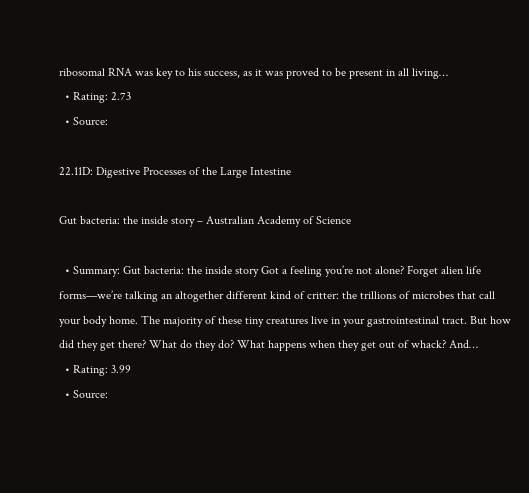ribosomal RNA was key to his success, as it was proved to be present in all living…
  • Rating: 2.73
  • Source:

22.11D: Digestive Processes of the Large Intestine

Gut bacteria: the inside story – Australian Academy of Science

  • Summary: Gut bacteria: the inside story Got a feeling you’re not alone? Forget alien life forms—we’re talking an altogether different kind of critter: the trillions of microbes that call your body home. The majority of these tiny creatures live in your gastrointestinal tract. But how did they get there? What do they do? What happens when they get out of whack? And…
  • Rating: 3.99
  • Source: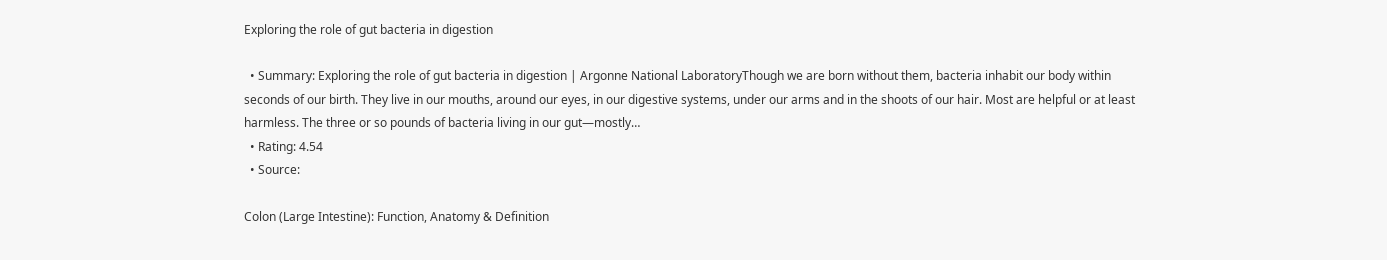Exploring the role of gut bacteria in digestion

  • Summary: Exploring the role of gut bacteria in digestion | Argonne National LaboratoryThough we are born without them, bacteria inhabit our body within seconds of our birth. They live in our mouths, around our eyes, in our digestive systems, under our arms and in the shoots of our hair. Most are helpful or at least harmless. The three or so pounds of bacteria living in our gut—mostly…
  • Rating: 4.54
  • Source:

Colon (Large Intestine): Function, Anatomy & Definition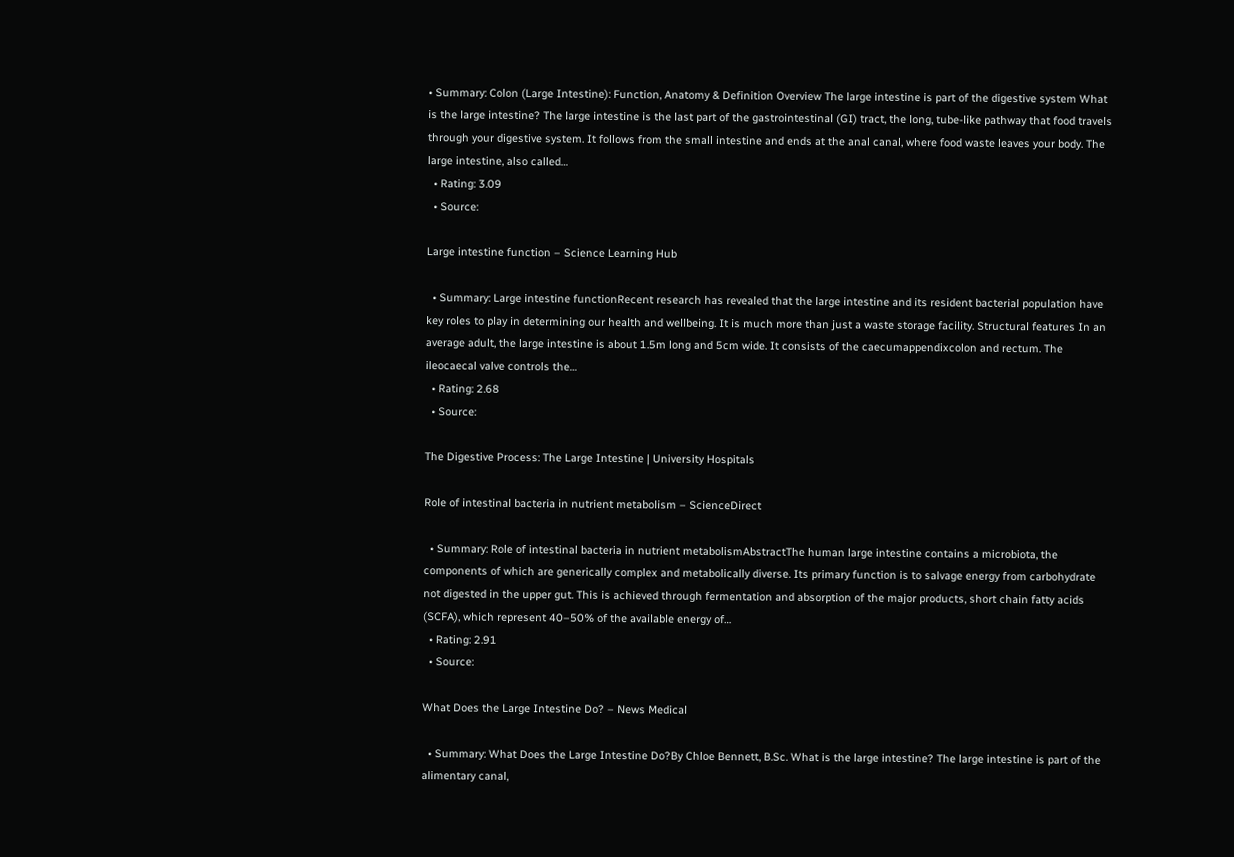• Summary: Colon (Large Intestine): Function, Anatomy & Definition Overview The large intestine is part of the digestive system What is the large intestine? The large intestine is the last part of the gastrointestinal (GI) tract, the long, tube-like pathway that food travels through your digestive system. It follows from the small intestine and ends at the anal canal, where food waste leaves your body. The large intestine, also called…
  • Rating: 3.09
  • Source:

Large intestine function – Science Learning Hub

  • Summary: Large intestine functionRecent research has revealed that the large intestine and its resident bacterial population have key roles to play in determining our health and wellbeing. It is much more than just a waste storage facility. Structural features In an average adult, the large intestine is about 1.5m long and 5cm wide. It consists of the caecumappendixcolon and rectum. The ileocaecal valve controls the…
  • Rating: 2.68
  • Source:

The Digestive Process: The Large Intestine | University Hospitals

Role of intestinal bacteria in nutrient metabolism – ScienceDirect

  • Summary: Role of intestinal bacteria in nutrient metabolismAbstractThe human large intestine contains a microbiota, the components of which are generically complex and metabolically diverse. Its primary function is to salvage energy from carbohydrate not digested in the upper gut. This is achieved through fermentation and absorption of the major products, short chain fatty acids (SCFA), which represent 40–50% of the available energy of…
  • Rating: 2.91
  • Source:

What Does the Large Intestine Do? – News Medical

  • Summary: What Does the Large Intestine Do?By Chloe Bennett, B.Sc. What is the large intestine? The large intestine is part of the alimentary canal,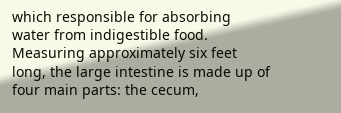which responsible for absorbing water from indigestible food. Measuring approximately six feet long, the large intestine is made up of four main parts: the cecum,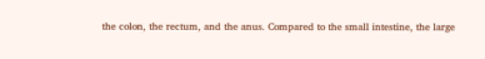the colon, the rectum, and the anus. Compared to the small intestine, the large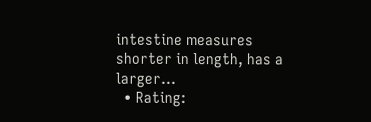intestine measures shorter in length, has a larger…
  • Rating: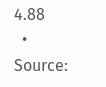4.88
  • Source: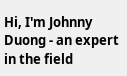Hi, I'm Johnny Duong - an expert in the field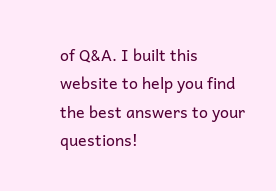of Q&A. I built this website to help you find the best answers to your questions!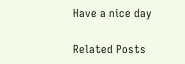Have a nice day

Related Posts